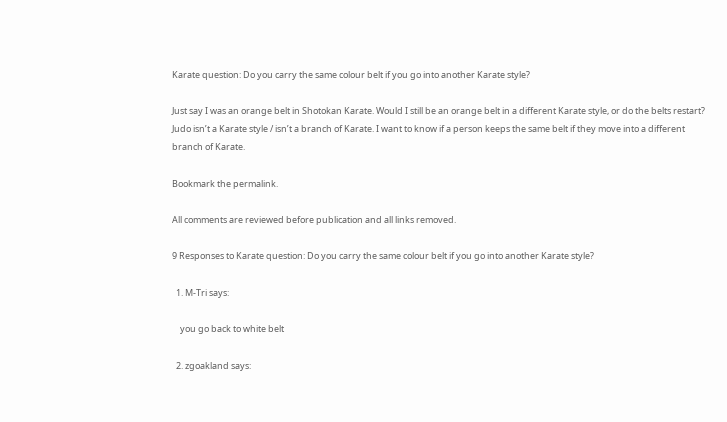Karate question: Do you carry the same colour belt if you go into another Karate style?

Just say I was an orange belt in Shotokan Karate. Would I still be an orange belt in a different Karate style, or do the belts restart?
Judo isn’t a Karate style / isn’t a branch of Karate. I want to know if a person keeps the same belt if they move into a different branch of Karate.

Bookmark the permalink.

All comments are reviewed before publication and all links removed.

9 Responses to Karate question: Do you carry the same colour belt if you go into another Karate style?

  1. M-Tri says:

    you go back to white belt

  2. zgoakland says: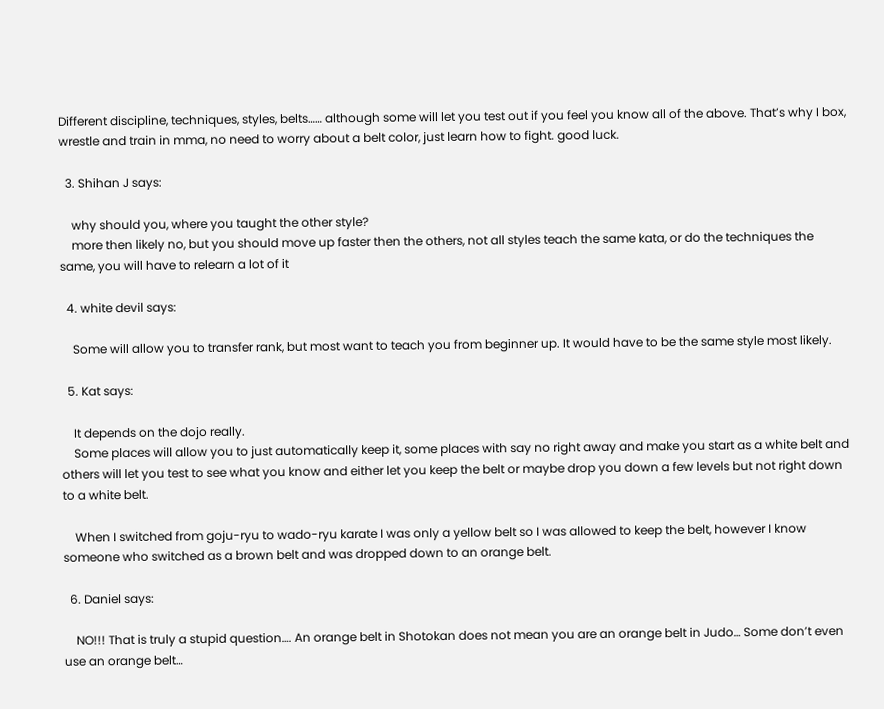Different discipline, techniques, styles, belts…… although some will let you test out if you feel you know all of the above. That’s why I box, wrestle and train in mma, no need to worry about a belt color, just learn how to fight. good luck.

  3. Shihan J says:

    why should you, where you taught the other style?
    more then likely no, but you should move up faster then the others, not all styles teach the same kata, or do the techniques the same, you will have to relearn a lot of it

  4. white devil says:

    Some will allow you to transfer rank, but most want to teach you from beginner up. It would have to be the same style most likely.

  5. Kat says:

    It depends on the dojo really.
    Some places will allow you to just automatically keep it, some places with say no right away and make you start as a white belt and others will let you test to see what you know and either let you keep the belt or maybe drop you down a few levels but not right down to a white belt.

    When I switched from goju-ryu to wado-ryu karate I was only a yellow belt so I was allowed to keep the belt, however I know someone who switched as a brown belt and was dropped down to an orange belt.

  6. Daniel says:

    NO!!! That is truly a stupid question…. An orange belt in Shotokan does not mean you are an orange belt in Judo… Some don’t even use an orange belt…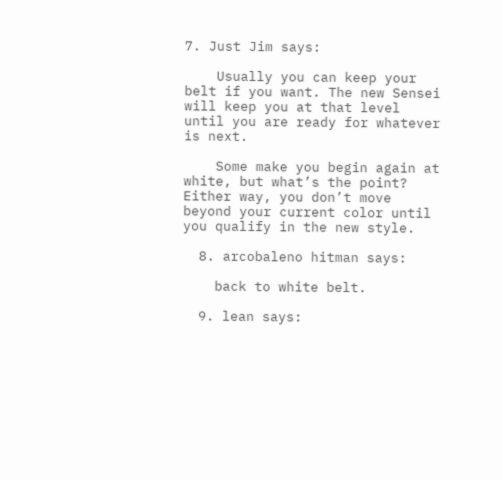7. Just Jim says:

    Usually you can keep your belt if you want. The new Sensei will keep you at that level until you are ready for whatever is next.

    Some make you begin again at white, but what’s the point? Either way, you don’t move beyond your current color until you qualify in the new style.

  8. arcobaleno hitman says:

    back to white belt.

  9. lean says: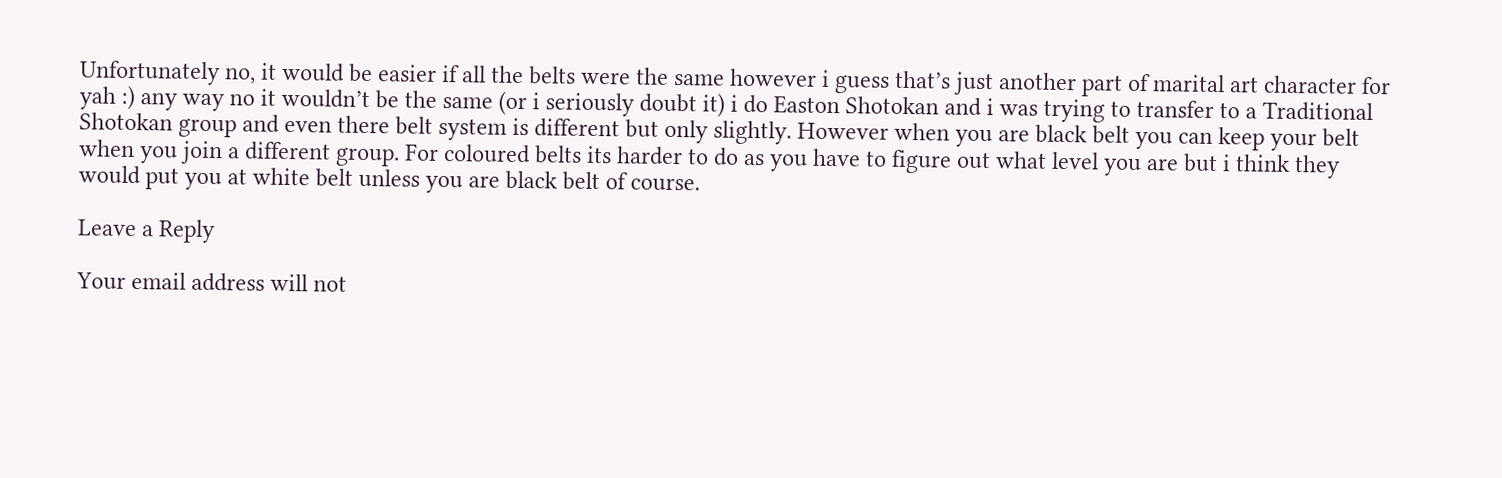Unfortunately no, it would be easier if all the belts were the same however i guess that’s just another part of marital art character for yah :) any way no it wouldn’t be the same (or i seriously doubt it) i do Easton Shotokan and i was trying to transfer to a Traditional Shotokan group and even there belt system is different but only slightly. However when you are black belt you can keep your belt when you join a different group. For coloured belts its harder to do as you have to figure out what level you are but i think they would put you at white belt unless you are black belt of course.

Leave a Reply

Your email address will not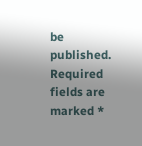be published. Required fields are marked *